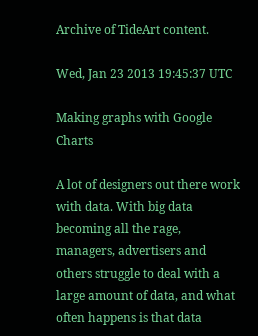Archive of TideArt content.

Wed, Jan 23 2013 19:45:37 UTC

Making graphs with Google Charts

A lot of designers out there work with data. With big data becoming all the rage, managers, advertisers and others struggle to deal with a large amount of data, and what often happens is that data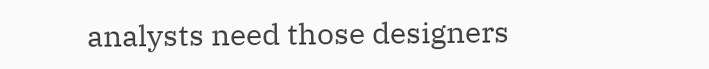analysts need those designers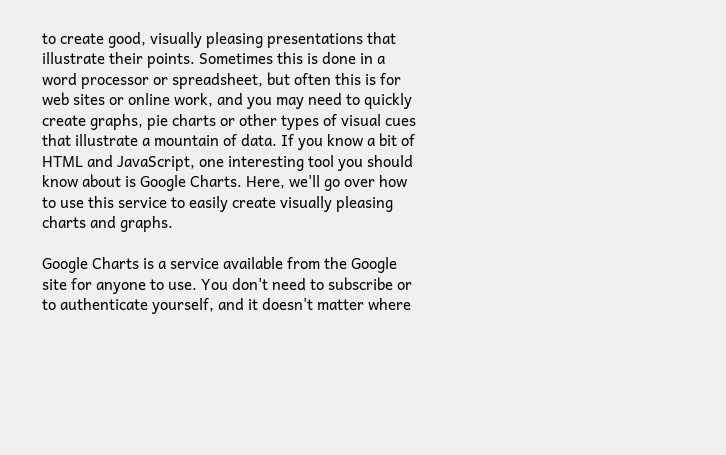to create good, visually pleasing presentations that illustrate their points. Sometimes this is done in a word processor or spreadsheet, but often this is for web sites or online work, and you may need to quickly create graphs, pie charts or other types of visual cues that illustrate a mountain of data. If you know a bit of HTML and JavaScript, one interesting tool you should know about is Google Charts. Here, we'll go over how to use this service to easily create visually pleasing charts and graphs.

Google Charts is a service available from the Google site for anyone to use. You don't need to subscribe or to authenticate yourself, and it doesn't matter where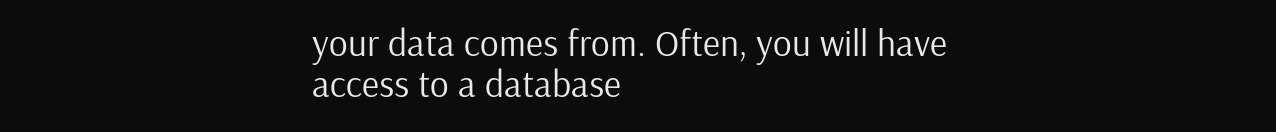your data comes from. Often, you will have access to a database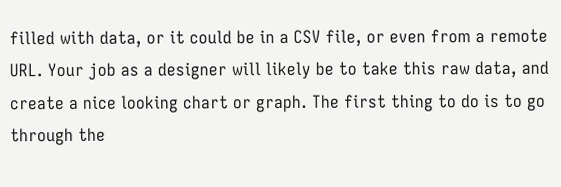filled with data, or it could be in a CSV file, or even from a remote URL. Your job as a designer will likely be to take this raw data, and create a nice looking chart or graph. The first thing to do is to go through the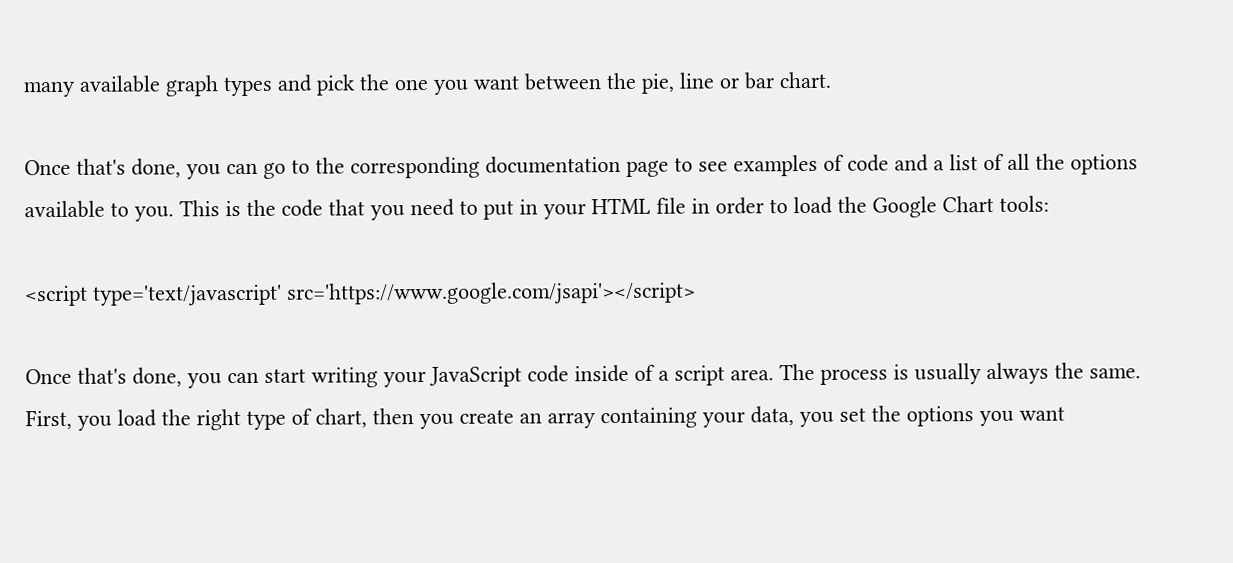many available graph types and pick the one you want between the pie, line or bar chart.

Once that's done, you can go to the corresponding documentation page to see examples of code and a list of all the options available to you. This is the code that you need to put in your HTML file in order to load the Google Chart tools:

<script type='text/javascript' src='https://www.google.com/jsapi'></script>

Once that's done, you can start writing your JavaScript code inside of a script area. The process is usually always the same. First, you load the right type of chart, then you create an array containing your data, you set the options you want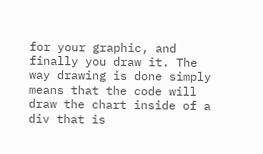for your graphic, and finally you draw it. The way drawing is done simply means that the code will draw the chart inside of a div that is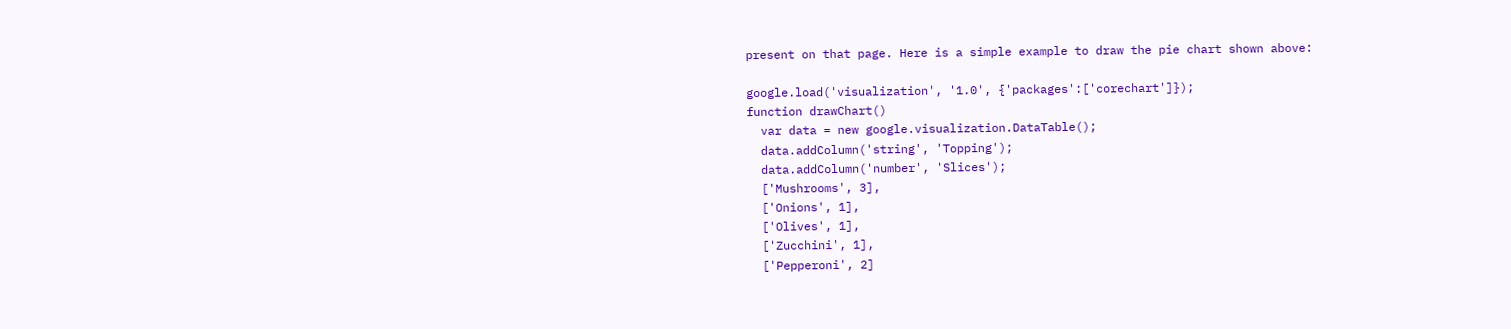present on that page. Here is a simple example to draw the pie chart shown above:

google.load('visualization', '1.0', {'packages':['corechart']});
function drawChart()
  var data = new google.visualization.DataTable();
  data.addColumn('string', 'Topping');
  data.addColumn('number', 'Slices');
  ['Mushrooms', 3],
  ['Onions', 1],
  ['Olives', 1],
  ['Zucchini', 1],
  ['Pepperoni', 2]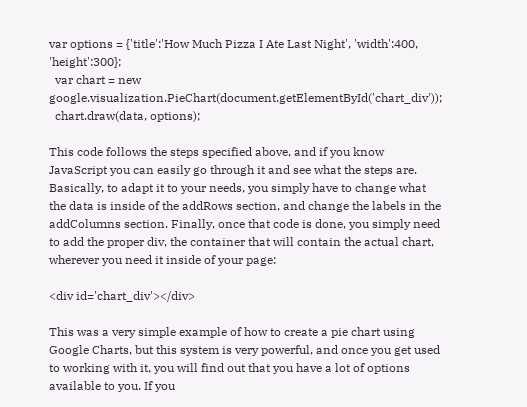var options = {'title':'How Much Pizza I Ate Last Night', 'width':400, 'height':300};
  var chart = new google.visualization.PieChart(document.getElementById('chart_div'));
  chart.draw(data, options);

This code follows the steps specified above, and if you know JavaScript you can easily go through it and see what the steps are. Basically, to adapt it to your needs, you simply have to change what the data is inside of the addRows section, and change the labels in the addColumns section. Finally, once that code is done, you simply need to add the proper div, the container that will contain the actual chart, wherever you need it inside of your page:

<div id='chart_div'></div>

This was a very simple example of how to create a pie chart using Google Charts, but this system is very powerful, and once you get used to working with it, you will find out that you have a lot of options available to you. If you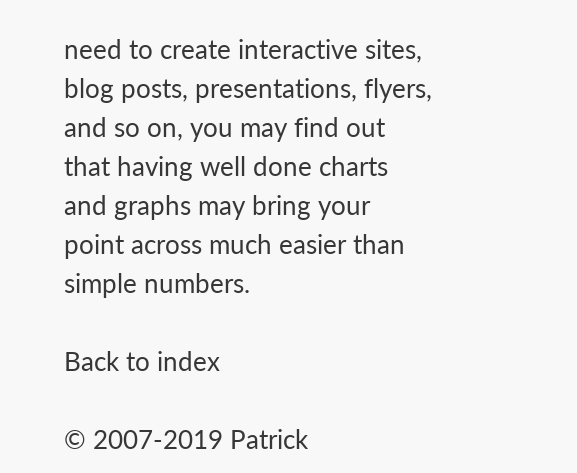need to create interactive sites, blog posts, presentations, flyers, and so on, you may find out that having well done charts and graphs may bring your point across much easier than simple numbers.

Back to index

© 2007-2019 Patrick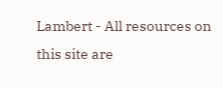Lambert - All resources on this site are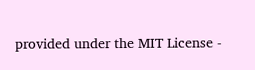provided under the MIT License -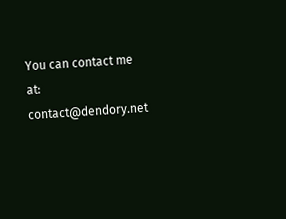You can contact me at: contact@dendory.net